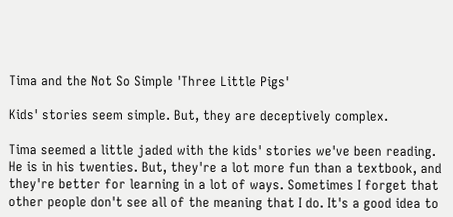Tima and the Not So Simple 'Three Little Pigs'

Kids' stories seem simple. But, they are deceptively complex.

Tima seemed a little jaded with the kids' stories we've been reading. He is in his twenties. But, they're a lot more fun than a textbook, and they're better for learning in a lot of ways. Sometimes I forget that other people don't see all of the meaning that I do. It's a good idea to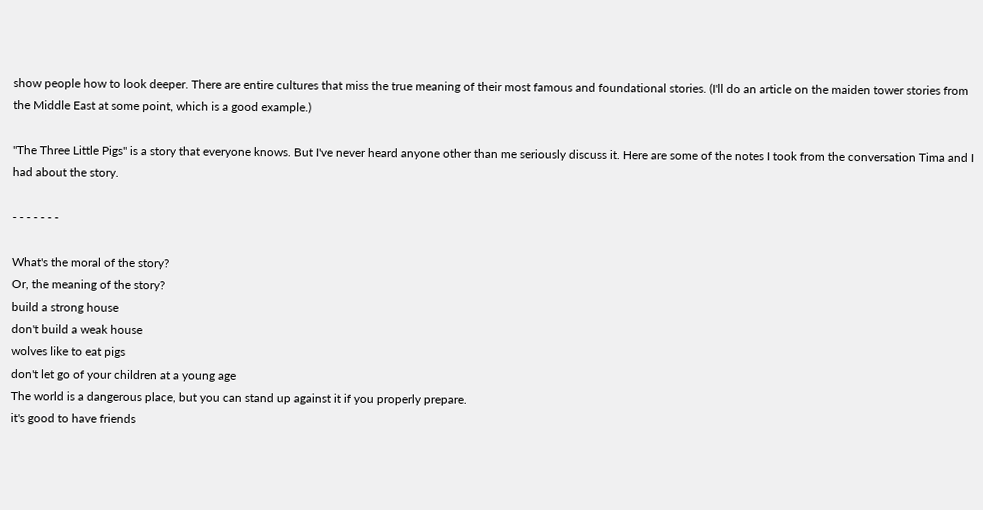show people how to look deeper. There are entire cultures that miss the true meaning of their most famous and foundational stories. (I'll do an article on the maiden tower stories from the Middle East at some point, which is a good example.)

"The Three Little Pigs" is a story that everyone knows. But I've never heard anyone other than me seriously discuss it. Here are some of the notes I took from the conversation Tima and I had about the story.

- - - - - - -

What's the moral of the story?
Or, the meaning of the story?
build a strong house
don't build a weak house
wolves like to eat pigs
don't let go of your children at a young age
The world is a dangerous place, but you can stand up against it if you properly prepare.
it's good to have friends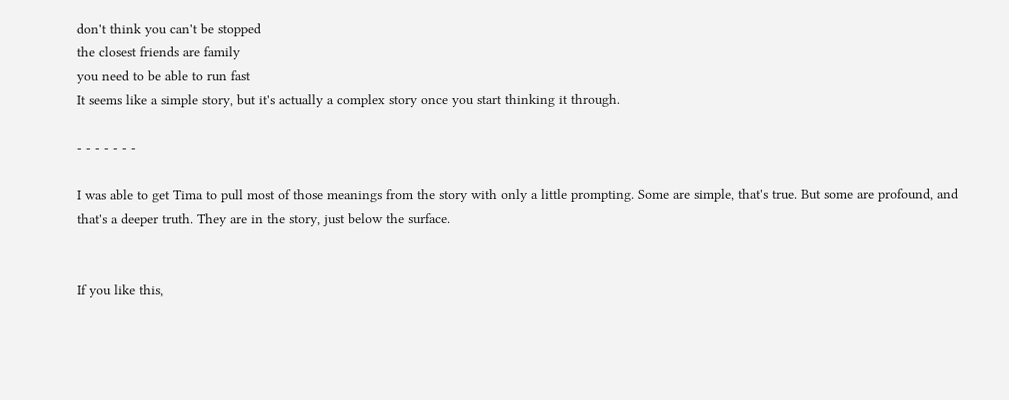don't think you can't be stopped
the closest friends are family
you need to be able to run fast
It seems like a simple story, but it's actually a complex story once you start thinking it through.

- - - - - - -

I was able to get Tima to pull most of those meanings from the story with only a little prompting. Some are simple, that's true. But some are profound, and that's a deeper truth. They are in the story, just below the surface.


If you like this,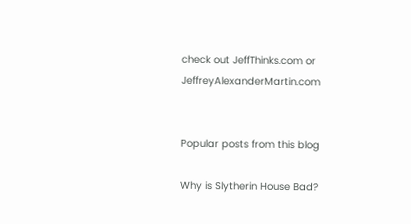check out JeffThinks.com or JeffreyAlexanderMartin.com


Popular posts from this blog

Why is Slytherin House Bad?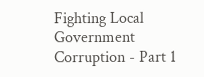Fighting Local Government Corruption - Part 1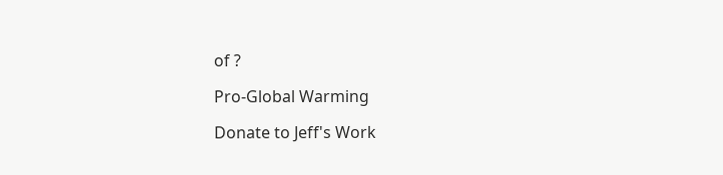of ?

Pro-Global Warming

Donate to Jeff's Work